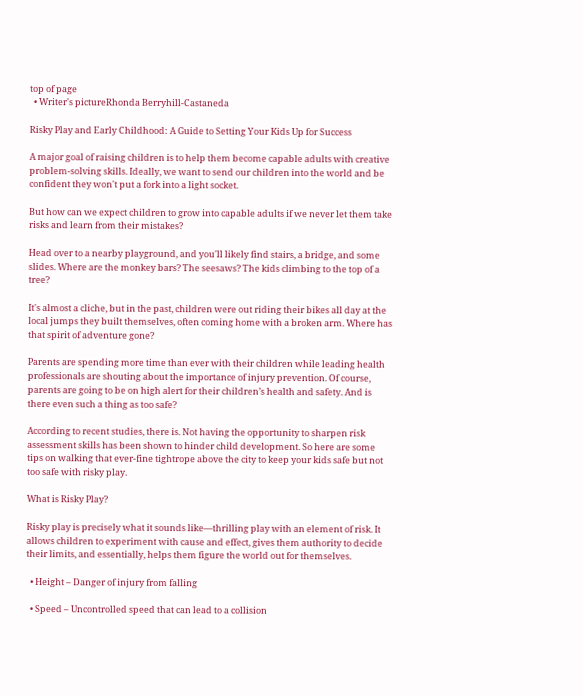top of page
  • Writer's pictureRhonda Berryhill-Castaneda

Risky Play and Early Childhood: A Guide to Setting Your Kids Up for Success

A major goal of raising children is to help them become capable adults with creative problem-solving skills. Ideally, we want to send our children into the world and be confident they won't put a fork into a light socket.

But how can we expect children to grow into capable adults if we never let them take risks and learn from their mistakes?

Head over to a nearby playground, and you'll likely find stairs, a bridge, and some slides. Where are the monkey bars? The seesaws? The kids climbing to the top of a tree?

It's almost a cliche, but in the past, children were out riding their bikes all day at the local jumps they built themselves, often coming home with a broken arm. Where has that spirit of adventure gone?

Parents are spending more time than ever with their children while leading health professionals are shouting about the importance of injury prevention. Of course, parents are going to be on high alert for their children’s health and safety. And is there even such a thing as too safe?

According to recent studies, there is. Not having the opportunity to sharpen risk assessment skills has been shown to hinder child development. So here are some tips on walking that ever-fine tightrope above the city to keep your kids safe but not too safe with risky play.

What is Risky Play?

Risky play is precisely what it sounds like—thrilling play with an element of risk. It allows children to experiment with cause and effect, gives them authority to decide their limits, and essentially, helps them figure the world out for themselves.

  • Height – Danger of injury from falling

  • Speed – Uncontrolled speed that can lead to a collision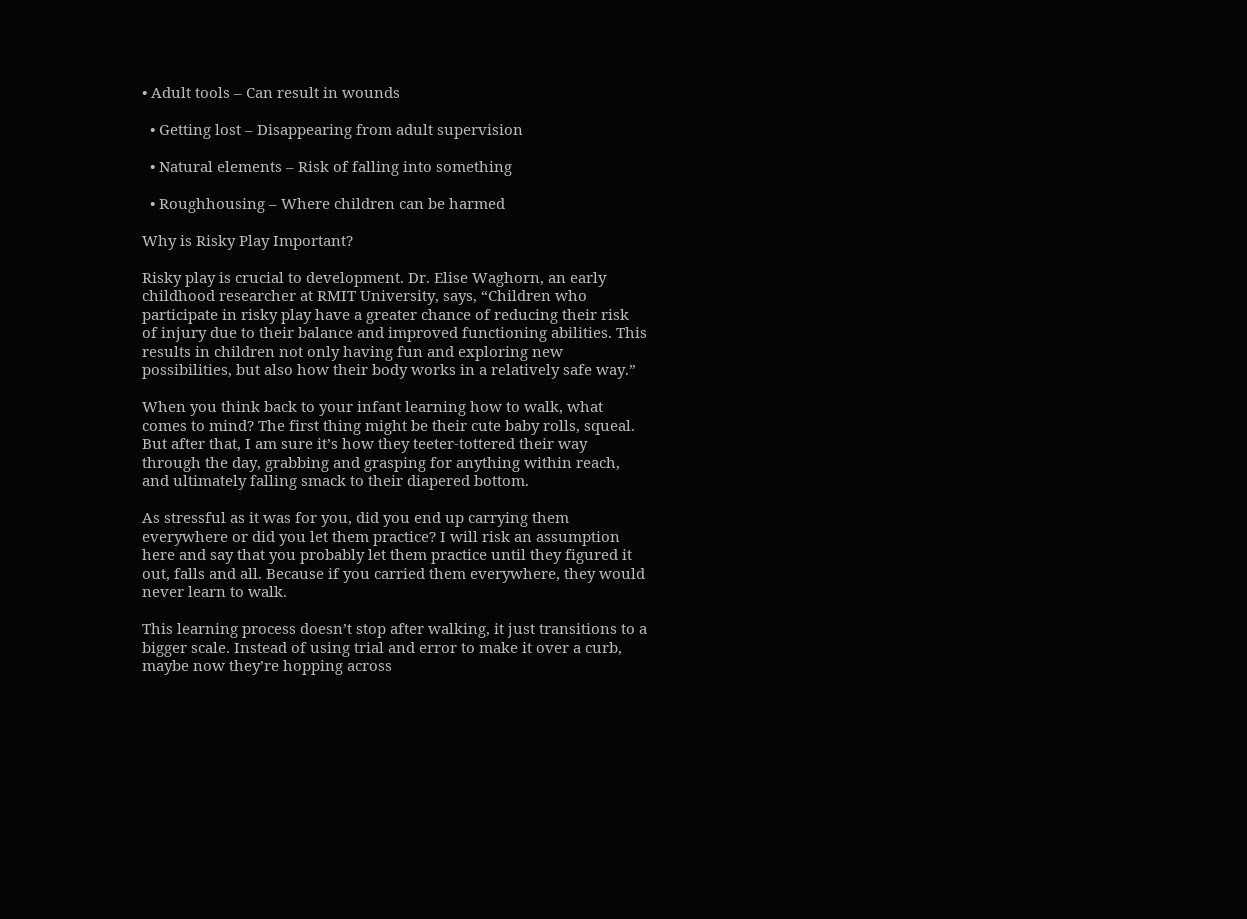• Adult tools – Can result in wounds

  • Getting lost – Disappearing from adult supervision

  • Natural elements – Risk of falling into something

  • Roughhousing – Where children can be harmed

Why is Risky Play Important?

Risky play is crucial to development. Dr. Elise Waghorn, an early childhood researcher at RMIT University, says, “Children who participate in risky play have a greater chance of reducing their risk of injury due to their balance and improved functioning abilities. This results in children not only having fun and exploring new possibilities, but also how their body works in a relatively safe way.”

When you think back to your infant learning how to walk, what comes to mind? The first thing might be their cute baby rolls, squeal. But after that, I am sure it’s how they teeter-tottered their way through the day, grabbing and grasping for anything within reach, and ultimately falling smack to their diapered bottom.

As stressful as it was for you, did you end up carrying them everywhere or did you let them practice? I will risk an assumption here and say that you probably let them practice until they figured it out, falls and all. Because if you carried them everywhere, they would never learn to walk.

This learning process doesn’t stop after walking, it just transitions to a bigger scale. Instead of using trial and error to make it over a curb, maybe now they’re hopping across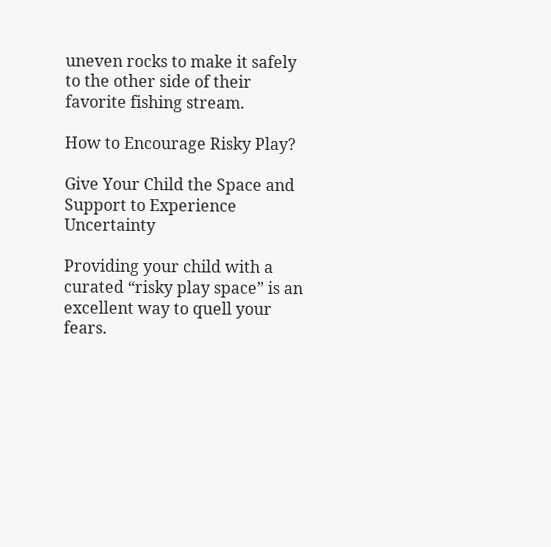uneven rocks to make it safely to the other side of their favorite fishing stream.

How to Encourage Risky Play?

Give Your Child the Space and Support to Experience Uncertainty

Providing your child with a curated “risky play space” is an excellent way to quell your fears.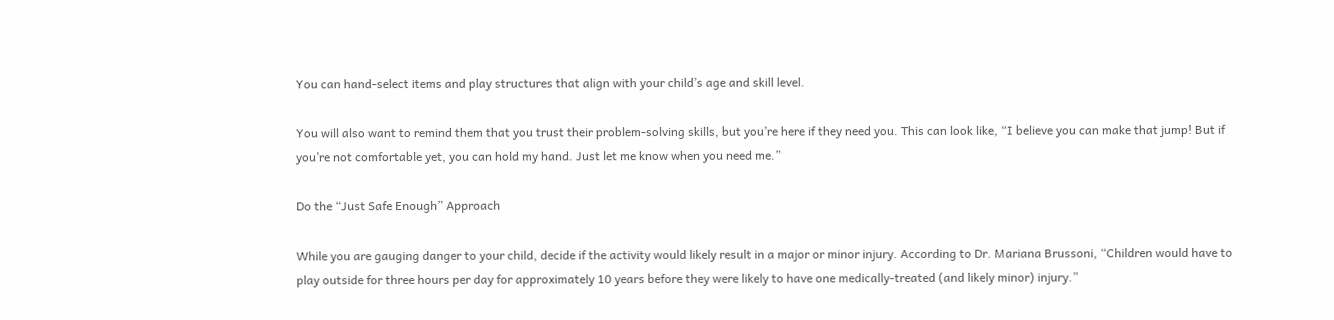You can hand-select items and play structures that align with your child’s age and skill level.

You will also want to remind them that you trust their problem-solving skills, but you’re here if they need you. This can look like, “I believe you can make that jump! But if you’re not comfortable yet, you can hold my hand. Just let me know when you need me.”

Do the “Just Safe Enough” Approach

While you are gauging danger to your child, decide if the activity would likely result in a major or minor injury. According to Dr. Mariana Brussoni, “Children would have to play outside for three hours per day for approximately 10 years before they were likely to have one medically-treated (and likely minor) injury.”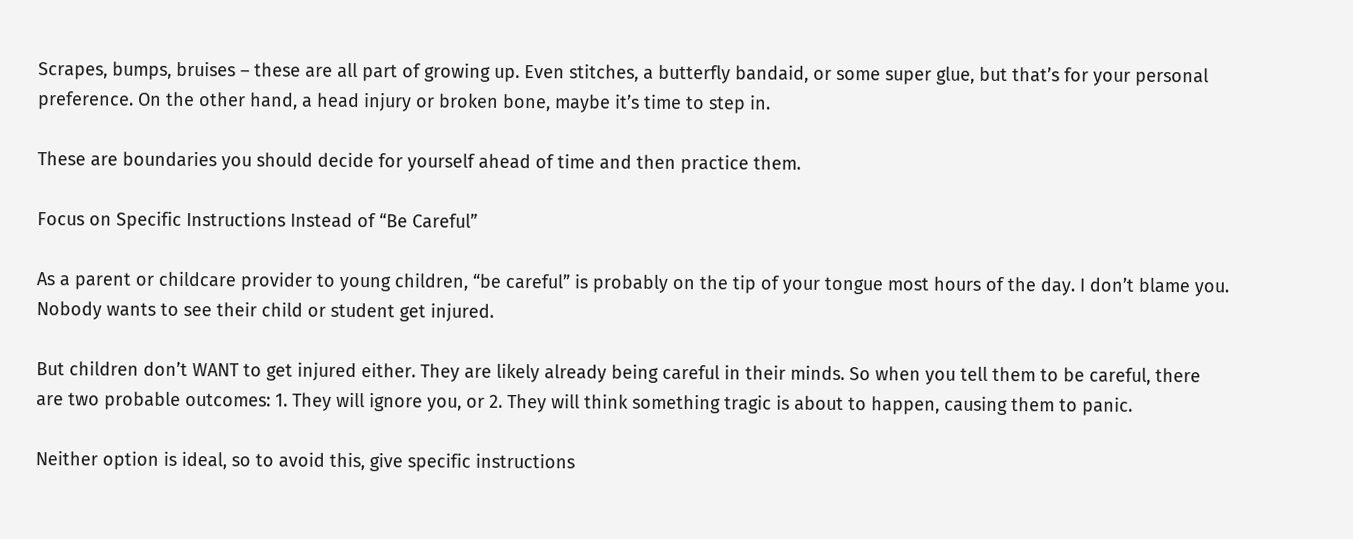Scrapes, bumps, bruises – these are all part of growing up. Even stitches, a butterfly bandaid, or some super glue, but that’s for your personal preference. On the other hand, a head injury or broken bone, maybe it’s time to step in.

These are boundaries you should decide for yourself ahead of time and then practice them.

Focus on Specific Instructions Instead of “Be Careful”

As a parent or childcare provider to young children, “be careful” is probably on the tip of your tongue most hours of the day. I don’t blame you. Nobody wants to see their child or student get injured.

But children don’t WANT to get injured either. They are likely already being careful in their minds. So when you tell them to be careful, there are two probable outcomes: 1. They will ignore you, or 2. They will think something tragic is about to happen, causing them to panic.

Neither option is ideal, so to avoid this, give specific instructions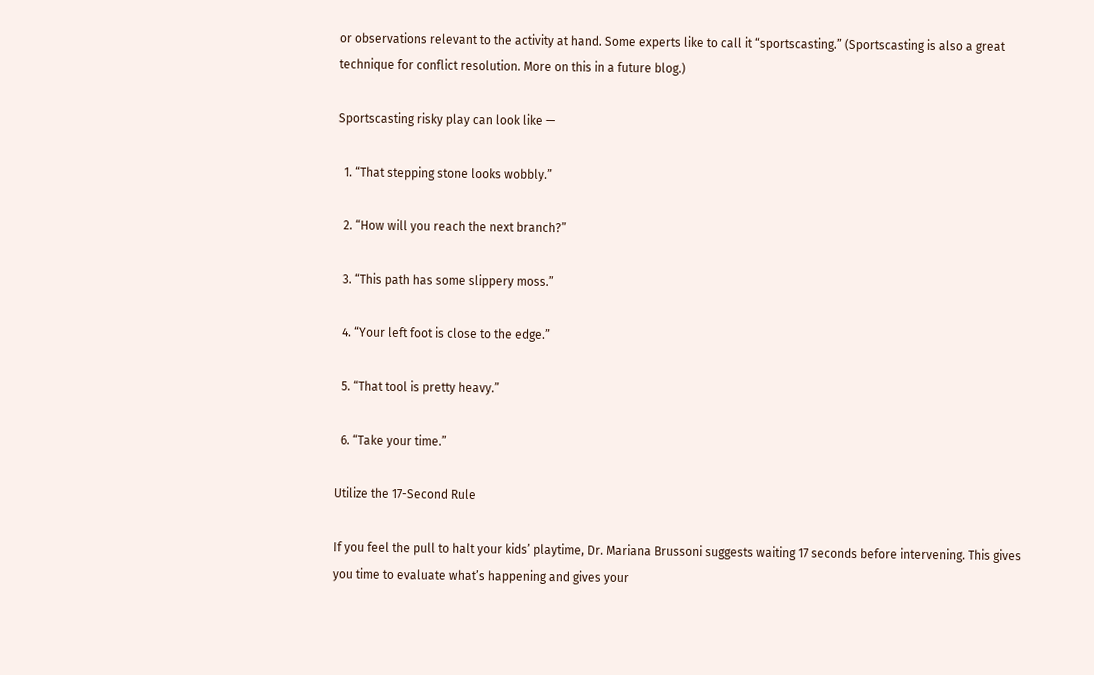or observations relevant to the activity at hand. Some experts like to call it “sportscasting.” (Sportscasting is also a great technique for conflict resolution. More on this in a future blog.)

Sportscasting risky play can look like —

  1. “That stepping stone looks wobbly.”

  2. “How will you reach the next branch?”

  3. “This path has some slippery moss.”

  4. “Your left foot is close to the edge.”

  5. “That tool is pretty heavy.”

  6. “Take your time.”

Utilize the 17-Second Rule

If you feel the pull to halt your kids’ playtime, Dr. Mariana Brussoni suggests waiting 17 seconds before intervening. This gives you time to evaluate what’s happening and gives your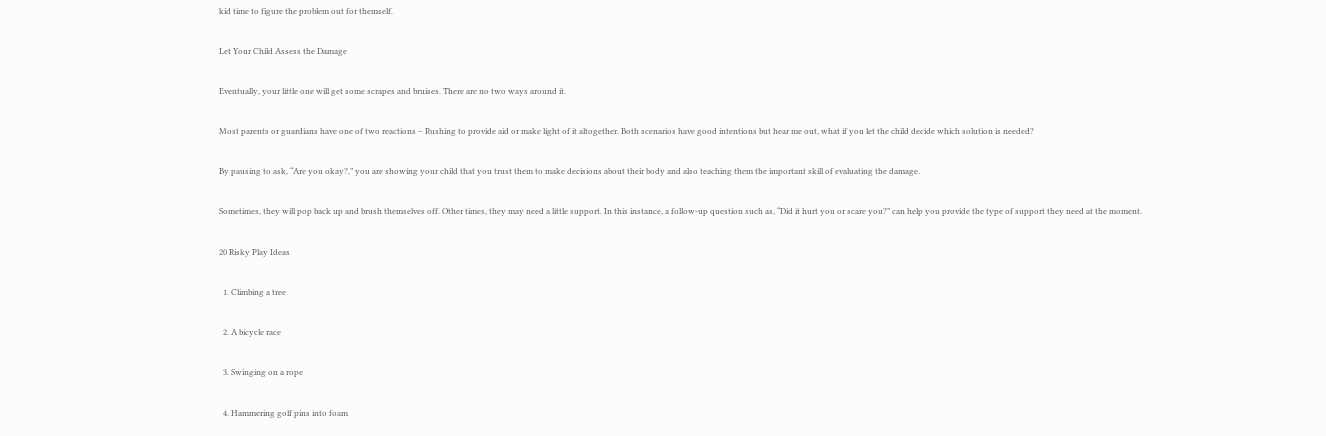kid time to figure the problem out for themself.

Let Your Child Assess the Damage

Eventually, your little one will get some scrapes and bruises. There are no two ways around it.

Most parents or guardians have one of two reactions – Rushing to provide aid or make light of it altogether. Both scenarios have good intentions but hear me out, what if you let the child decide which solution is needed?

By pausing to ask, “Are you okay?,” you are showing your child that you trust them to make decisions about their body and also teaching them the important skill of evaluating the damage.

Sometimes, they will pop back up and brush themselves off. Other times, they may need a little support. In this instance, a follow-up question such as, “Did it hurt you or scare you?” can help you provide the type of support they need at the moment.

20 Risky Play Ideas

  1. Climbing a tree

  2. A bicycle race

  3. Swinging on a rope

  4. Hammering golf pins into foam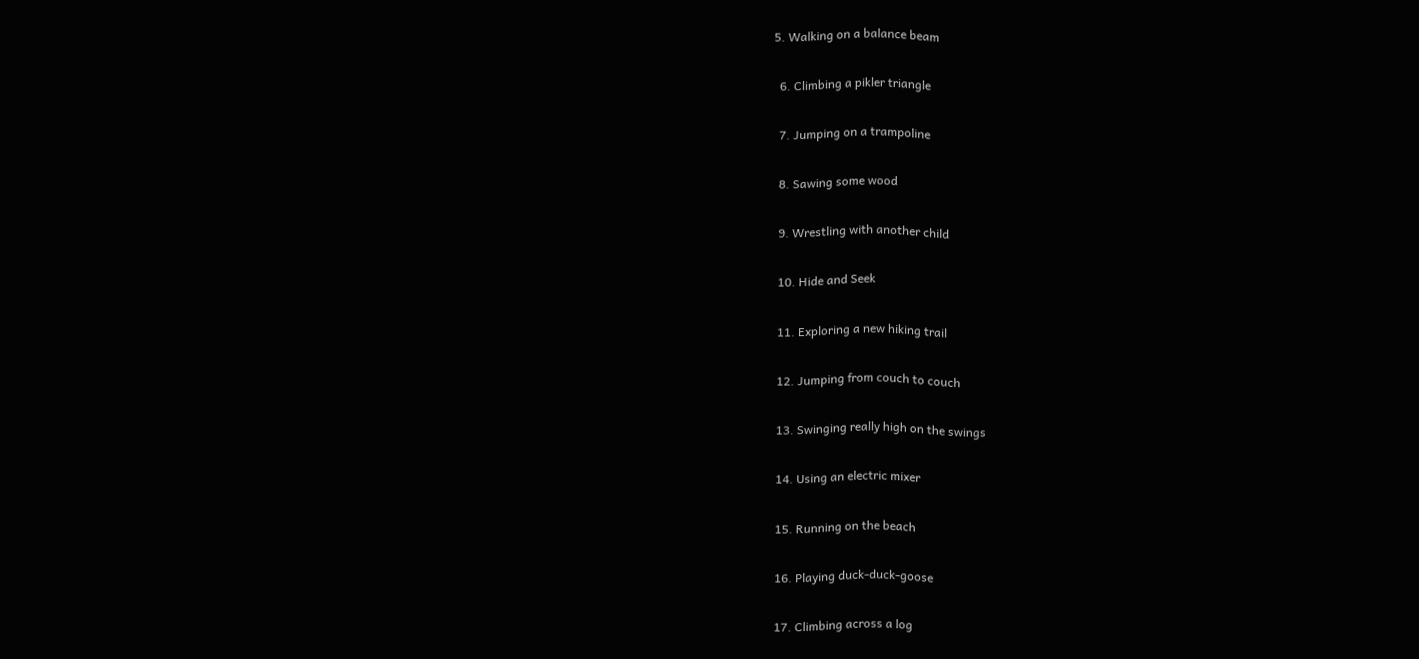5. Walking on a balance beam

  6. Climbing a pikler triangle

  7. Jumping on a trampoline

  8. Sawing some wood

  9. Wrestling with another child

  10. Hide and Seek

  11. Exploring a new hiking trail

  12. Jumping from couch to couch

  13. Swinging really high on the swings

  14. Using an electric mixer

  15. Running on the beach

  16. Playing duck-duck-goose

  17. Climbing across a log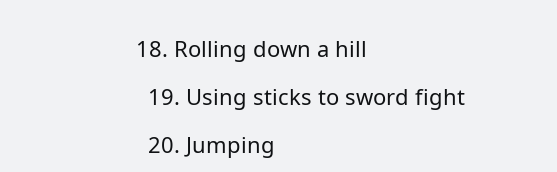18. Rolling down a hill

  19. Using sticks to sword fight

  20. Jumping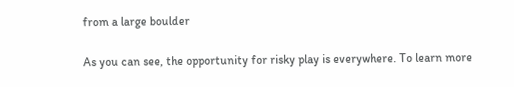from a large boulder

As you can see, the opportunity for risky play is everywhere. To learn more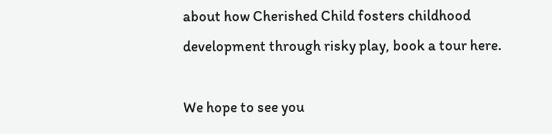about how Cherished Child fosters childhood development through risky play, book a tour here.

We hope to see you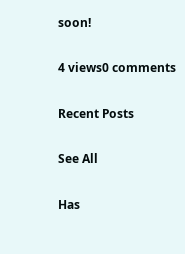soon!

4 views0 comments

Recent Posts

See All

Has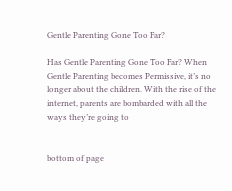Gentle Parenting Gone Too Far?

Has Gentle Parenting Gone Too Far? When Gentle Parenting becomes Permissive, it’s no longer about the children. With the rise of the internet, parents are bombarded with all the ways they’re going to


bottom of page